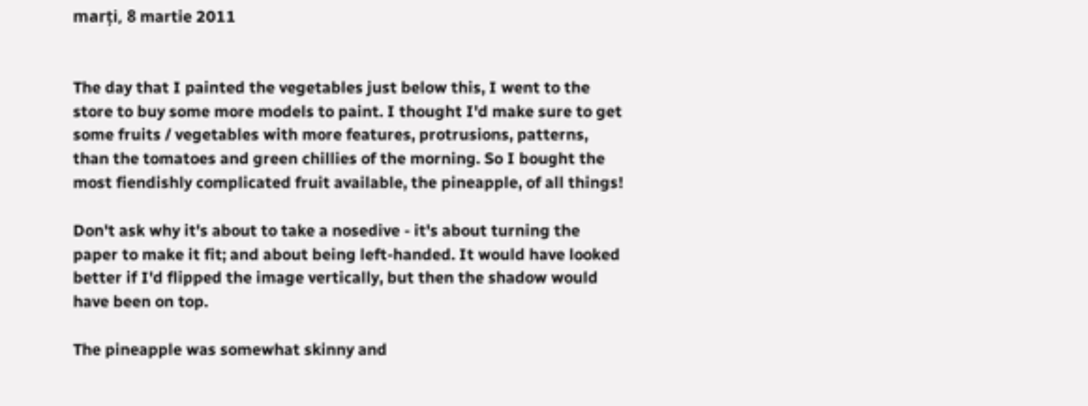marți, 8 martie 2011


The day that I painted the vegetables just below this, I went to the store to buy some more models to paint. I thought I'd make sure to get some fruits / vegetables with more features, protrusions, patterns, than the tomatoes and green chillies of the morning. So I bought the most fiendishly complicated fruit available, the pineapple, of all things!

Don't ask why it's about to take a nosedive - it's about turning the paper to make it fit; and about being left-handed. It would have looked better if I'd flipped the image vertically, but then the shadow would have been on top.

The pineapple was somewhat skinny and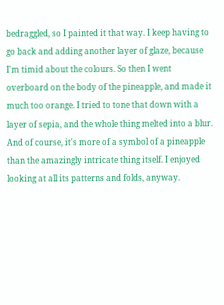bedraggled, so I painted it that way. I keep having to go back and adding another layer of glaze, because I'm timid about the colours. So then I went overboard on the body of the pineapple, and made it much too orange. I tried to tone that down with a layer of sepia, and the whole thing melted into a blur. And of course, it's more of a symbol of a pineapple than the amazingly intricate thing itself. I enjoyed looking at all its patterns and folds, anyway.